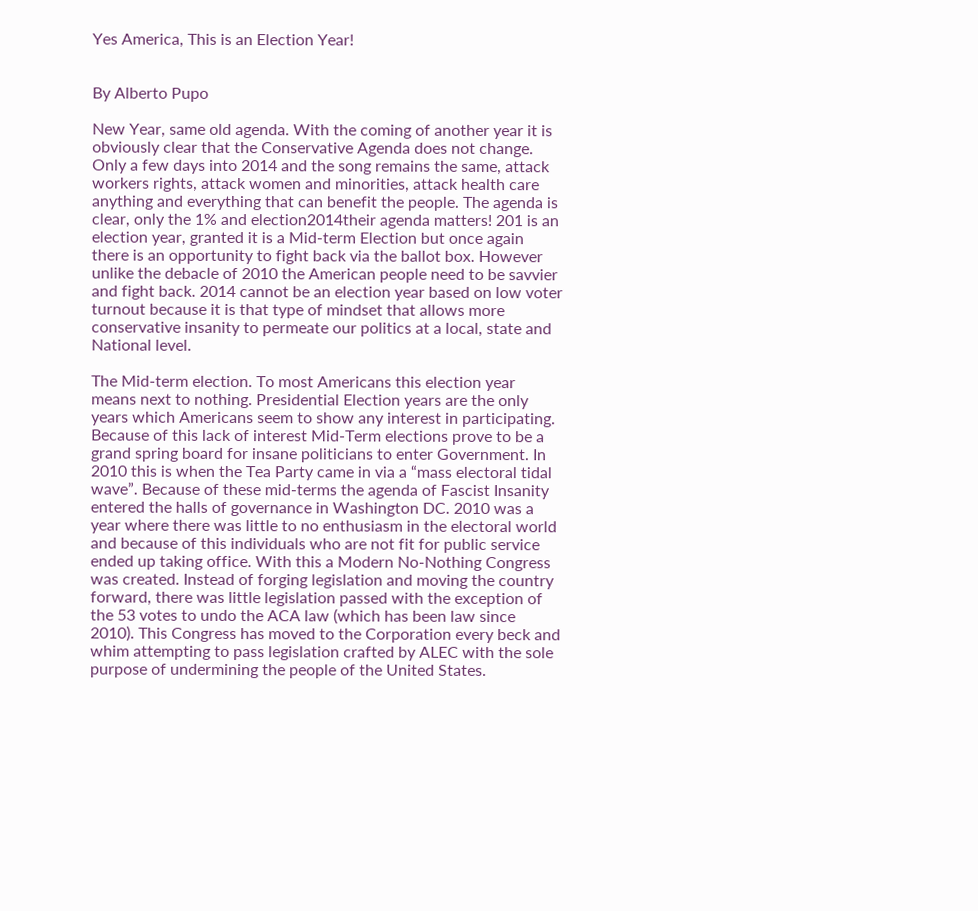Yes America, This is an Election Year!


By Alberto Pupo

New Year, same old agenda. With the coming of another year it is obviously clear that the Conservative Agenda does not change. Only a few days into 2014 and the song remains the same, attack workers rights, attack women and minorities, attack health care anything and everything that can benefit the people. The agenda is clear, only the 1% and election2014their agenda matters! 201 is an election year, granted it is a Mid-term Election but once again there is an opportunity to fight back via the ballot box. However unlike the debacle of 2010 the American people need to be savvier and fight back. 2014 cannot be an election year based on low voter turnout because it is that type of mindset that allows more conservative insanity to permeate our politics at a local, state and National level.

The Mid-term election. To most Americans this election year means next to nothing. Presidential Election years are the only years which Americans seem to show any interest in participating. Because of this lack of interest Mid-Term elections prove to be a grand spring board for insane politicians to enter Government. In 2010 this is when the Tea Party came in via a “mass electoral tidal wave”. Because of these mid-terms the agenda of Fascist Insanity entered the halls of governance in Washington DC. 2010 was a year where there was little to no enthusiasm in the electoral world and because of this individuals who are not fit for public service ended up taking office. With this a Modern No-Nothing Congress was created. Instead of forging legislation and moving the country forward, there was little legislation passed with the exception of the 53 votes to undo the ACA law (which has been law since 2010). This Congress has moved to the Corporation every beck and whim attempting to pass legislation crafted by ALEC with the sole purpose of undermining the people of the United States.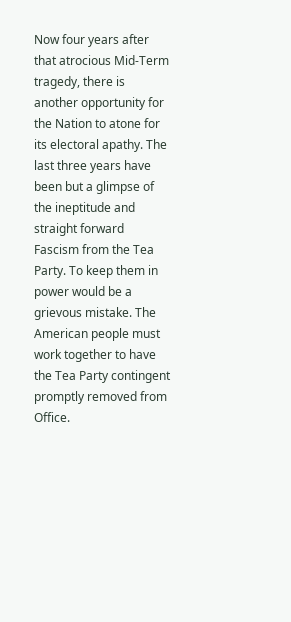Now four years after that atrocious Mid-Term tragedy, there is another opportunity for the Nation to atone for its electoral apathy. The last three years have been but a glimpse of the ineptitude and straight forward Fascism from the Tea Party. To keep them in power would be a grievous mistake. The American people must work together to have the Tea Party contingent promptly removed from Office.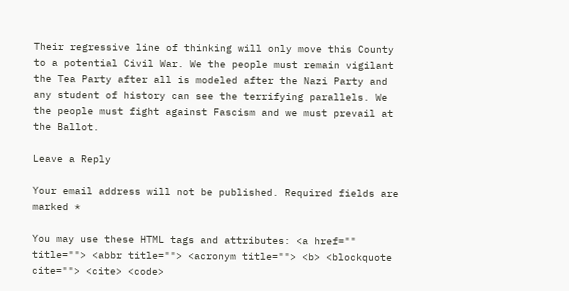Their regressive line of thinking will only move this County to a potential Civil War. We the people must remain vigilant the Tea Party after all is modeled after the Nazi Party and any student of history can see the terrifying parallels. We the people must fight against Fascism and we must prevail at the Ballot.

Leave a Reply

Your email address will not be published. Required fields are marked *

You may use these HTML tags and attributes: <a href="" title=""> <abbr title=""> <acronym title=""> <b> <blockquote cite=""> <cite> <code>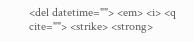<del datetime=""> <em> <i> <q cite=""> <strike> <strong>